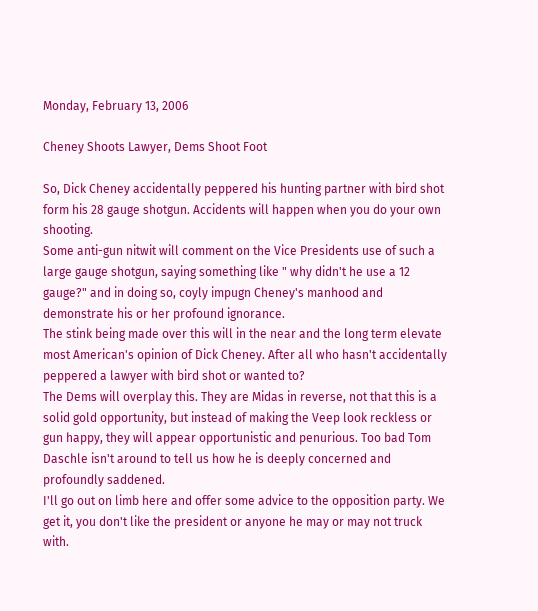Monday, February 13, 2006

Cheney Shoots Lawyer, Dems Shoot Foot

So, Dick Cheney accidentally peppered his hunting partner with bird shot form his 28 gauge shotgun. Accidents will happen when you do your own shooting.
Some anti-gun nitwit will comment on the Vice Presidents use of such a large gauge shotgun, saying something like " why didn't he use a 12 gauge?" and in doing so, coyly impugn Cheney's manhood and demonstrate his or her profound ignorance.
The stink being made over this will in the near and the long term elevate most American's opinion of Dick Cheney. After all who hasn't accidentally peppered a lawyer with bird shot or wanted to?
The Dems will overplay this. They are Midas in reverse, not that this is a solid gold opportunity, but instead of making the Veep look reckless or gun happy, they will appear opportunistic and penurious. Too bad Tom Daschle isn't around to tell us how he is deeply concerned and profoundly saddened.
I'll go out on limb here and offer some advice to the opposition party. We get it, you don't like the president or anyone he may or may not truck with.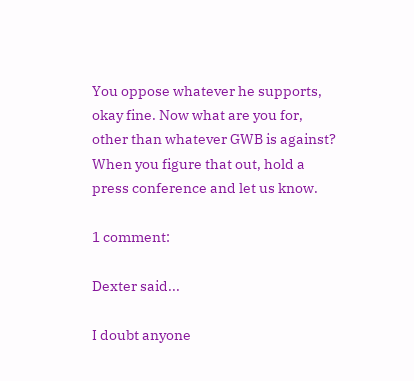You oppose whatever he supports, okay fine. Now what are you for, other than whatever GWB is against? When you figure that out, hold a press conference and let us know.

1 comment:

Dexter said...

I doubt anyone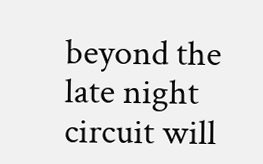beyond the late night circuit will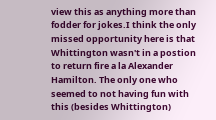view this as anything more than fodder for jokes.I think the only missed opportunity here is that Whittington wasn't in a postion to return fire a la Alexander Hamilton. The only one who seemed to not having fun with this (besides Whittington)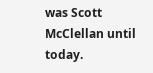was Scott McClellan until today.